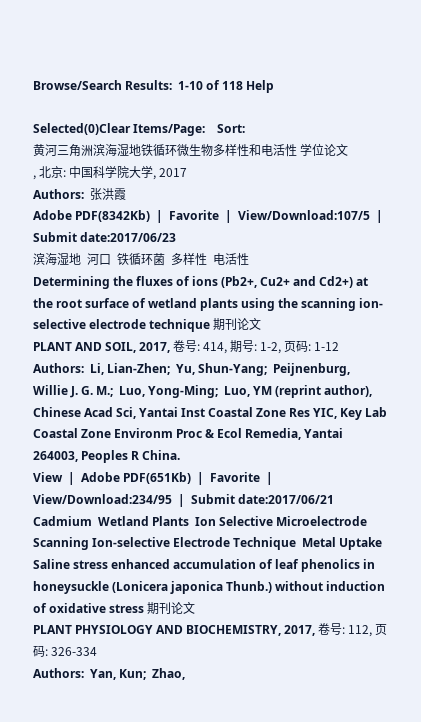Browse/Search Results:  1-10 of 118 Help

Selected(0)Clear Items/Page:    Sort:
黄河三角洲滨海湿地铁循环微生物多样性和电活性 学位论文
, 北京: 中国科学院大学, 2017
Authors:  张洪霞
Adobe PDF(8342Kb)  |  Favorite  |  View/Download:107/5  |  Submit date:2017/06/23
滨海湿地  河口  铁循环菌  多样性  电活性
Determining the fluxes of ions (Pb2+, Cu2+ and Cd2+) at the root surface of wetland plants using the scanning ion-selective electrode technique 期刊论文
PLANT AND SOIL, 2017, 卷号: 414, 期号: 1-2, 页码: 1-12
Authors:  Li, Lian-Zhen;  Yu, Shun-Yang;  Peijnenburg, Willie J. G. M.;  Luo, Yong-Ming;  Luo, YM (reprint author), Chinese Acad Sci, Yantai Inst Coastal Zone Res YIC, Key Lab Coastal Zone Environm Proc & Ecol Remedia, Yantai 264003, Peoples R China.
View  |  Adobe PDF(651Kb)  |  Favorite  |  View/Download:234/95  |  Submit date:2017/06/21
Cadmium  Wetland Plants  Ion Selective Microelectrode  Scanning Ion-selective Electrode Technique  Metal Uptake
Saline stress enhanced accumulation of leaf phenolics in honeysuckle (Lonicera japonica Thunb.) without induction of oxidative stress 期刊论文
PLANT PHYSIOLOGY AND BIOCHEMISTRY, 2017, 卷号: 112, 页码: 326-334
Authors:  Yan, Kun;  Zhao,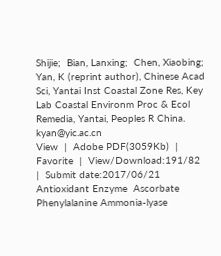Shijie;  Bian, Lanxing;  Chen, Xiaobing;  Yan, K (reprint author), Chinese Acad Sci, Yantai Inst Coastal Zone Res, Key Lab Coastal Environm Proc & Ecol Remedia, Yantai, Peoples R China. kyan@yic.ac.cn
View  |  Adobe PDF(3059Kb)  |  Favorite  |  View/Download:191/82  |  Submit date:2017/06/21
Antioxidant Enzyme  Ascorbate  Phenylalanine Ammonia-lyase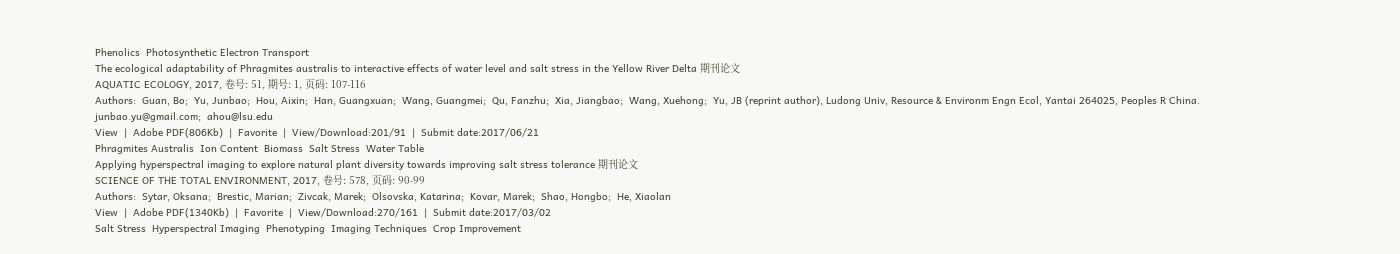Phenolics  Photosynthetic Electron Transport
The ecological adaptability of Phragmites australis to interactive effects of water level and salt stress in the Yellow River Delta 期刊论文
AQUATIC ECOLOGY, 2017, 卷号: 51, 期号: 1, 页码: 107-116
Authors:  Guan, Bo;  Yu, Junbao;  Hou, Aixin;  Han, Guangxuan;  Wang, Guangmei;  Qu, Fanzhu;  Xia, Jiangbao;  Wang, Xuehong;  Yu, JB (reprint author), Ludong Univ, Resource & Environm Engn Ecol, Yantai 264025, Peoples R China. junbao.yu@gmail.com;  ahou@lsu.edu
View  |  Adobe PDF(806Kb)  |  Favorite  |  View/Download:201/91  |  Submit date:2017/06/21
Phragmites Australis  Ion Content  Biomass  Salt Stress  Water Table
Applying hyperspectral imaging to explore natural plant diversity towards improving salt stress tolerance 期刊论文
SCIENCE OF THE TOTAL ENVIRONMENT, 2017, 卷号: 578, 页码: 90-99
Authors:  Sytar, Oksana;  Brestic, Marian;  Zivcak, Marek;  Olsovska, Katarina;  Kovar, Marek;  Shao, Hongbo;  He, Xiaolan
View  |  Adobe PDF(1340Kb)  |  Favorite  |  View/Download:270/161  |  Submit date:2017/03/02
Salt Stress  Hyperspectral Imaging  Phenotyping  Imaging Techniques  Crop Improvement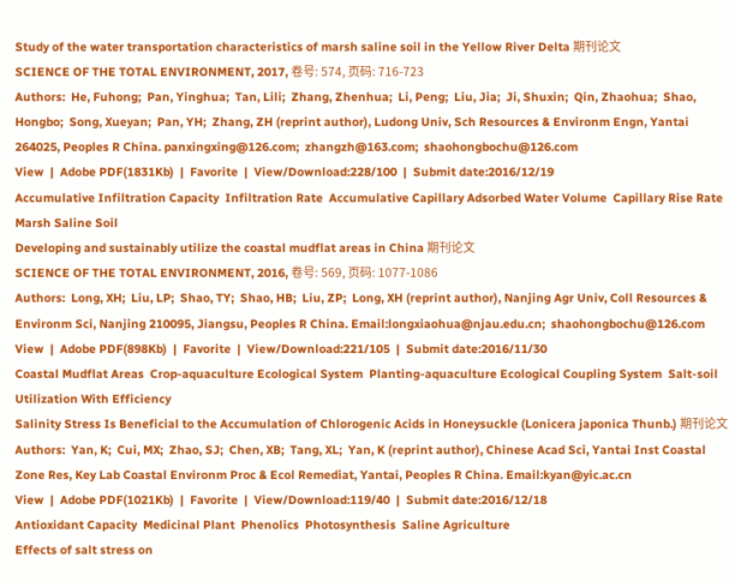Study of the water transportation characteristics of marsh saline soil in the Yellow River Delta 期刊论文
SCIENCE OF THE TOTAL ENVIRONMENT, 2017, 卷号: 574, 页码: 716-723
Authors:  He, Fuhong;  Pan, Yinghua;  Tan, Lili;  Zhang, Zhenhua;  Li, Peng;  Liu, Jia;  Ji, Shuxin;  Qin, Zhaohua;  Shao, Hongbo;  Song, Xueyan;  Pan, YH;  Zhang, ZH (reprint author), Ludong Univ, Sch Resources & Environm Engn, Yantai 264025, Peoples R China. panxingxing@126.com;  zhangzh@163.com;  shaohongbochu@126.com
View  |  Adobe PDF(1831Kb)  |  Favorite  |  View/Download:228/100  |  Submit date:2016/12/19
Accumulative Infiltration Capacity  Infiltration Rate  Accumulative Capillary Adsorbed Water Volume  Capillary Rise Rate  Marsh Saline Soil
Developing and sustainably utilize the coastal mudflat areas in China 期刊论文
SCIENCE OF THE TOTAL ENVIRONMENT, 2016, 卷号: 569, 页码: 1077-1086
Authors:  Long, XH;  Liu, LP;  Shao, TY;  Shao, HB;  Liu, ZP;  Long, XH (reprint author), Nanjing Agr Univ, Coll Resources & Environm Sci, Nanjing 210095, Jiangsu, Peoples R China. Email:longxiaohua@njau.edu.cn;  shaohongbochu@126.com
View  |  Adobe PDF(898Kb)  |  Favorite  |  View/Download:221/105  |  Submit date:2016/11/30
Coastal Mudflat Areas  Crop-aquaculture Ecological System  Planting-aquaculture Ecological Coupling System  Salt-soil Utilization With Efficiency
Salinity Stress Is Beneficial to the Accumulation of Chlorogenic Acids in Honeysuckle (Lonicera japonica Thunb.) 期刊论文
Authors:  Yan, K;  Cui, MX;  Zhao, SJ;  Chen, XB;  Tang, XL;  Yan, K (reprint author), Chinese Acad Sci, Yantai Inst Coastal Zone Res, Key Lab Coastal Environm Proc & Ecol Remediat, Yantai, Peoples R China. Email:kyan@yic.ac.cn
View  |  Adobe PDF(1021Kb)  |  Favorite  |  View/Download:119/40  |  Submit date:2016/12/18
Antioxidant Capacity  Medicinal Plant  Phenolics  Photosynthesis  Saline Agriculture
Effects of salt stress on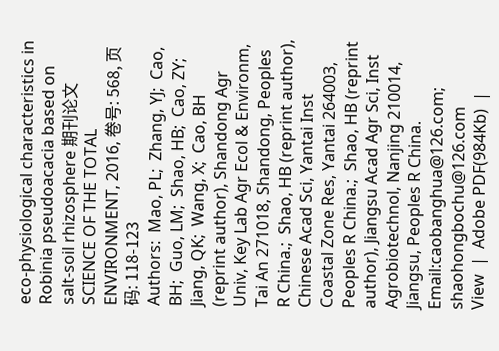eco-physiological characteristics in Robinia pseudoacacia based on salt-soil rhizosphere 期刊论文
SCIENCE OF THE TOTAL ENVIRONMENT, 2016, 卷号: 568, 页码: 118-123
Authors:  Mao, PL;  Zhang, YJ;  Cao, BH;  Guo, LM;  Shao, HB;  Cao, ZY;  Jiang, QK;  Wang, X;  Cao, BH (reprint author), Shandong Agr Univ, Key Lab Agr Ecol & Environm, Tai An 271018, Shandong, Peoples R China.;  Shao, HB (reprint author), Chinese Acad Sci, Yantai Inst Coastal Zone Res, Yantai 264003, Peoples R China.;  Shao, HB (reprint author), Jiangsu Acad Agr Sci, Inst Agrobiotechnol, Nanjing 210014, Jiangsu, Peoples R China. Email:caobanghua@126.com;  shaohongbochu@126.com
View  |  Adobe PDF(984Kb)  |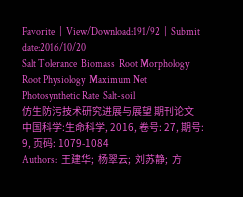Favorite  |  View/Download:191/92  |  Submit date:2016/10/20
Salt Tolerance  Biomass  Root Morphology  Root Physiology  Maximum Net Photosynthetic Rate  Salt-soil
仿生防污技术研究进展与展望 期刊论文
中国科学:生命科学, 2016, 卷号: 27, 期号: 9, 页码: 1079-1084
Authors:  王建华;  杨翠云;  刘苏静;  方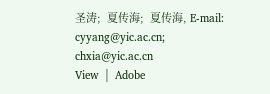圣涛;  夏传海;  夏传海, E-mail: cyyang@yic.ac.cn;  chxia@yic.ac.cn
View  |  Adobe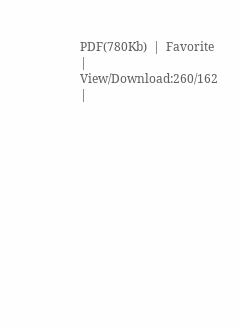PDF(780Kb)  |  Favorite  |  View/Download:260/162  |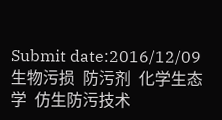Submit date:2016/12/09
生物污损  防污剂  化学生态学  仿生防污技术